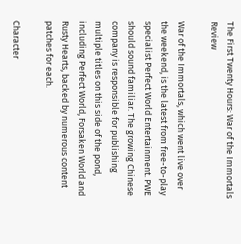The First Twenty Hours: War of the Immortals Review

War of the Immortals, which went live over the weekend, is the latest from free-to-play specialist Perfect World Entertainment. PWE should sound familiar. The growing Chinese company is responsible for publishing multiple titles on this side of the pond, including Perfect World, Forsaken World and Rusty Hearts, backed by numerous content patches for each.

Character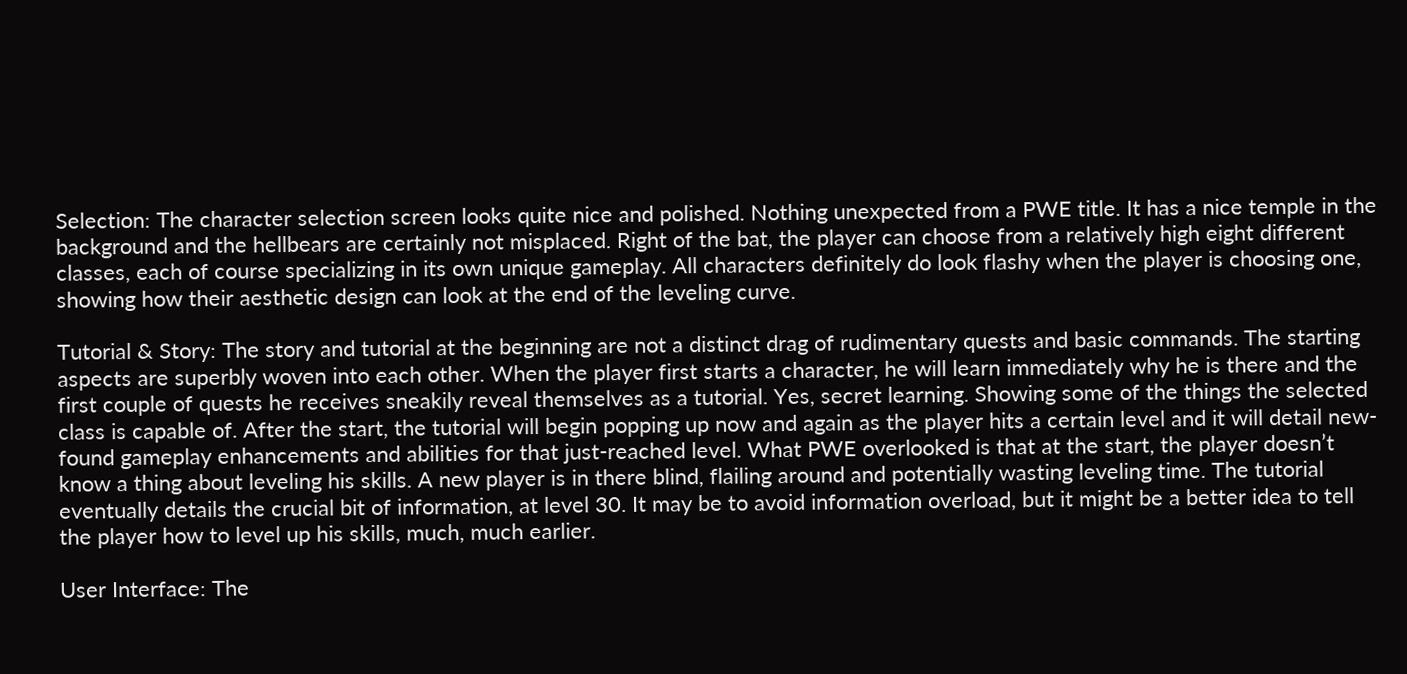Selection: The character selection screen looks quite nice and polished. Nothing unexpected from a PWE title. It has a nice temple in the background and the hellbears are certainly not misplaced. Right of the bat, the player can choose from a relatively high eight different classes, each of course specializing in its own unique gameplay. All characters definitely do look flashy when the player is choosing one, showing how their aesthetic design can look at the end of the leveling curve.

Tutorial & Story: The story and tutorial at the beginning are not a distinct drag of rudimentary quests and basic commands. The starting aspects are superbly woven into each other. When the player first starts a character, he will learn immediately why he is there and the first couple of quests he receives sneakily reveal themselves as a tutorial. Yes, secret learning. Showing some of the things the selected class is capable of. After the start, the tutorial will begin popping up now and again as the player hits a certain level and it will detail new-found gameplay enhancements and abilities for that just-reached level. What PWE overlooked is that at the start, the player doesn’t know a thing about leveling his skills. A new player is in there blind, flailing around and potentially wasting leveling time. The tutorial eventually details the crucial bit of information, at level 30. It may be to avoid information overload, but it might be a better idea to tell the player how to level up his skills, much, much earlier.

User Interface: The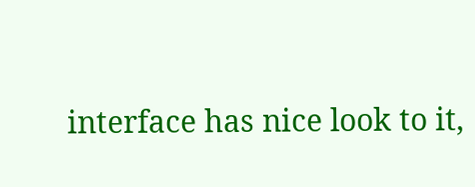interface has nice look to it,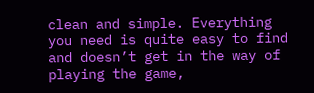clean and simple. Everything you need is quite easy to find and doesn’t get in the way of playing the game,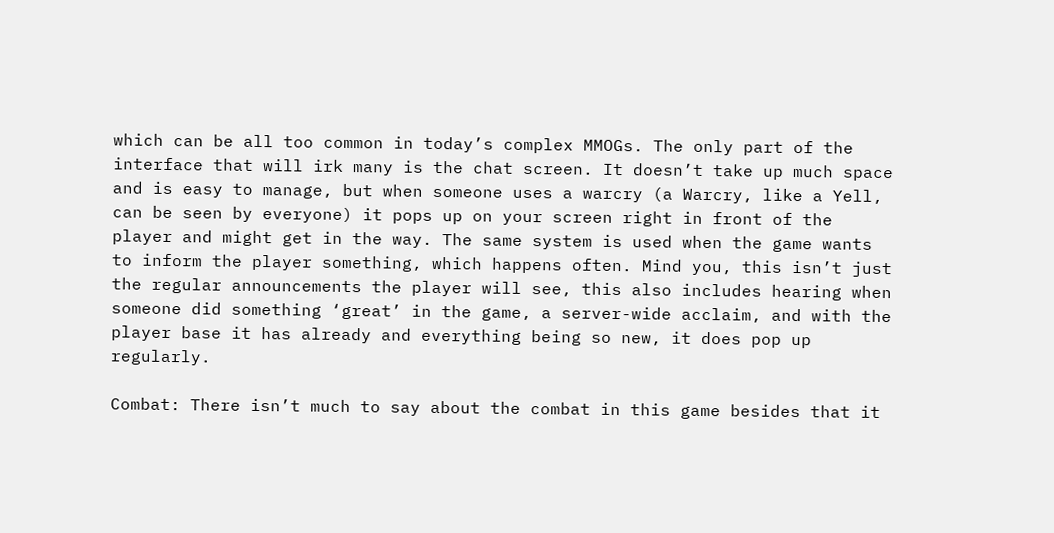which can be all too common in today’s complex MMOGs. The only part of the interface that will irk many is the chat screen. It doesn’t take up much space and is easy to manage, but when someone uses a warcry (a Warcry, like a Yell, can be seen by everyone) it pops up on your screen right in front of the player and might get in the way. The same system is used when the game wants to inform the player something, which happens often. Mind you, this isn’t just the regular announcements the player will see, this also includes hearing when someone did something ‘great’ in the game, a server-wide acclaim, and with the player base it has already and everything being so new, it does pop up regularly.

Combat: There isn’t much to say about the combat in this game besides that it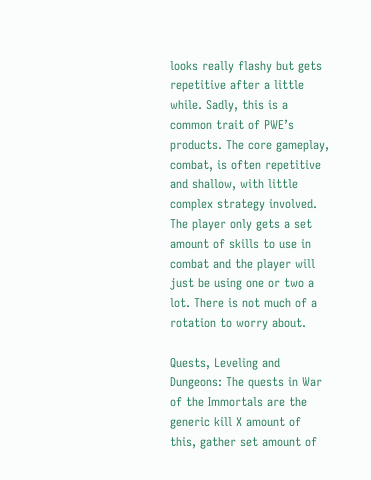looks really flashy but gets repetitive after a little while. Sadly, this is a common trait of PWE’s products. The core gameplay, combat, is often repetitive and shallow, with little complex strategy involved. The player only gets a set amount of skills to use in combat and the player will just be using one or two a lot. There is not much of a rotation to worry about.

Quests, Leveling and Dungeons: The quests in War of the Immortals are the generic kill X amount of this, gather set amount of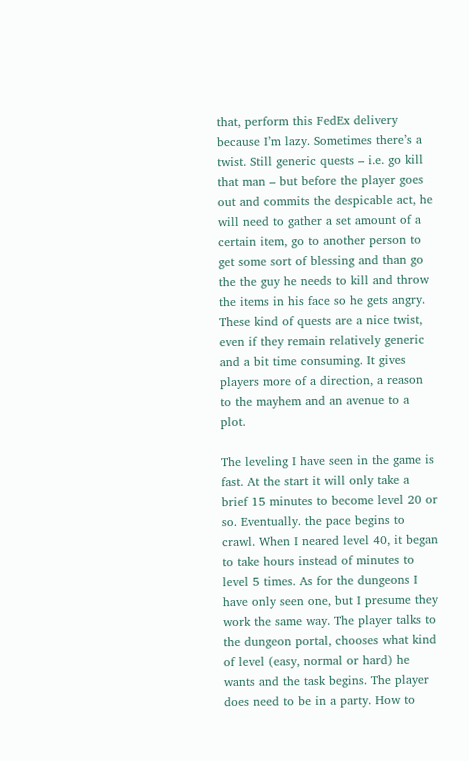that, perform this FedEx delivery because I’m lazy. Sometimes there’s a twist. Still generic quests – i.e. go kill that man – but before the player goes out and commits the despicable act, he will need to gather a set amount of a certain item, go to another person to get some sort of blessing and than go the the guy he needs to kill and throw the items in his face so he gets angry. These kind of quests are a nice twist, even if they remain relatively generic and a bit time consuming. It gives players more of a direction, a reason to the mayhem and an avenue to a plot.

The leveling I have seen in the game is fast. At the start it will only take a brief 15 minutes to become level 20 or so. Eventually. the pace begins to crawl. When I neared level 40, it began to take hours instead of minutes to level 5 times. As for the dungeons I have only seen one, but I presume they work the same way. The player talks to the dungeon portal, chooses what kind of level (easy, normal or hard) he wants and the task begins. The player does need to be in a party. How to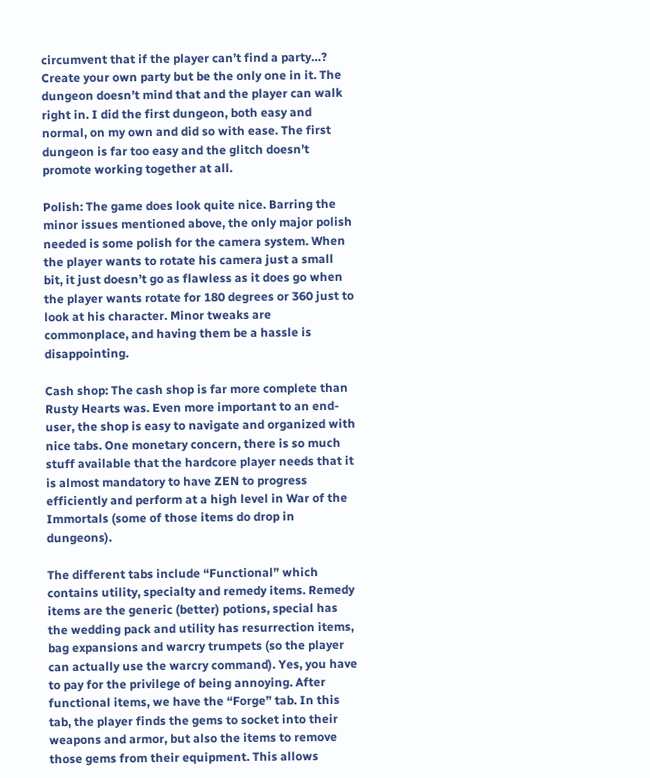circumvent that if the player can’t find a party…? Create your own party but be the only one in it. The dungeon doesn’t mind that and the player can walk right in. I did the first dungeon, both easy and normal, on my own and did so with ease. The first dungeon is far too easy and the glitch doesn’t promote working together at all.

Polish: The game does look quite nice. Barring the minor issues mentioned above, the only major polish needed is some polish for the camera system. When the player wants to rotate his camera just a small bit, it just doesn’t go as flawless as it does go when the player wants rotate for 180 degrees or 360 just to look at his character. Minor tweaks are commonplace, and having them be a hassle is disappointing.

Cash shop: The cash shop is far more complete than Rusty Hearts was. Even more important to an end-user, the shop is easy to navigate and organized with nice tabs. One monetary concern, there is so much stuff available that the hardcore player needs that it is almost mandatory to have ZEN to progress efficiently and perform at a high level in War of the Immortals (some of those items do drop in dungeons).

The different tabs include “Functional” which contains utility, specialty and remedy items. Remedy items are the generic (better) potions, special has the wedding pack and utility has resurrection items, bag expansions and warcry trumpets (so the player can actually use the warcry command). Yes, you have to pay for the privilege of being annoying. After functional items, we have the “Forge” tab. In this tab, the player finds the gems to socket into their weapons and armor, but also the items to remove those gems from their equipment. This allows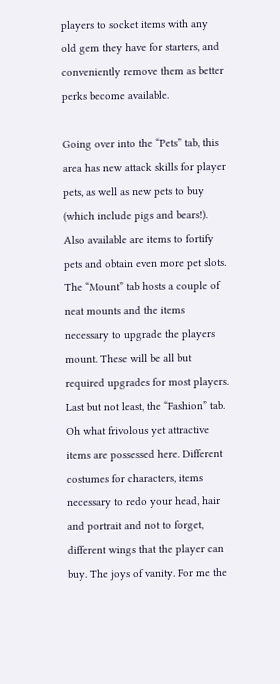players to socket items with any old gem they have for starters, and conveniently remove them as better perks become available.

Going over into the “Pets” tab, this area has new attack skills for player pets, as well as new pets to buy (which include pigs and bears!). Also available are items to fortify pets and obtain even more pet slots. The “Mount” tab hosts a couple of neat mounts and the items necessary to upgrade the players mount. These will be all but required upgrades for most players. Last but not least, the “Fashion” tab. Oh what frivolous yet attractive items are possessed here. Different costumes for characters, items necessary to redo your head, hair and portrait and not to forget, different wings that the player can buy. The joys of vanity. For me the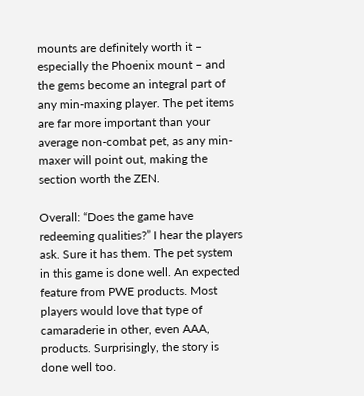mounts are definitely worth it – especially the Phoenix mount – and the gems become an integral part of any min-maxing player. The pet items are far more important than your average non-combat pet, as any min-maxer will point out, making the section worth the ZEN.

Overall: “Does the game have redeeming qualities?” I hear the players ask. Sure it has them. The pet system in this game is done well. An expected feature from PWE products. Most players would love that type of camaraderie in other, even AAA, products. Surprisingly, the story is done well too.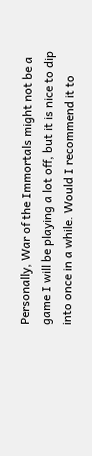Personally, War of the Immortals might not be a game I will be playing a lot off, but it is nice to dip into once in a while. Would I recommend it to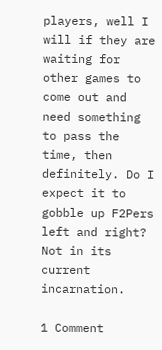players, well I will if they are waiting for other games to come out and need something to pass the time, then definitely. Do I expect it to gobble up F2Pers left and right? Not in its current incarnation.

1 Comment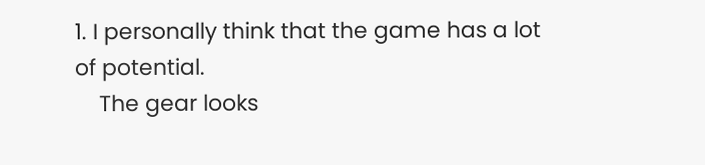1. I personally think that the game has a lot of potential.
    The gear looks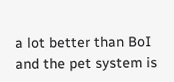a lot better than BoI and the pet system is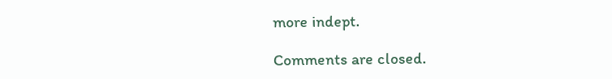more indept.

Comments are closed.